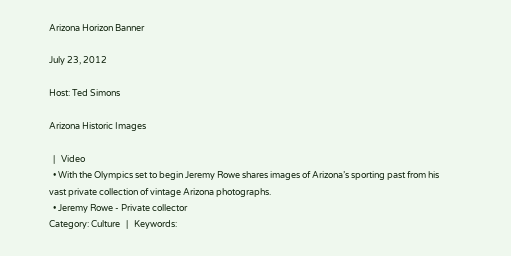Arizona Horizon Banner

July 23, 2012

Host: Ted Simons

Arizona Historic Images

  |   Video
  • With the Olympics set to begin Jeremy Rowe shares images of Arizona’s sporting past from his vast private collection of vintage Arizona photographs.
  • Jeremy Rowe - Private collector
Category: Culture   |   Keywords: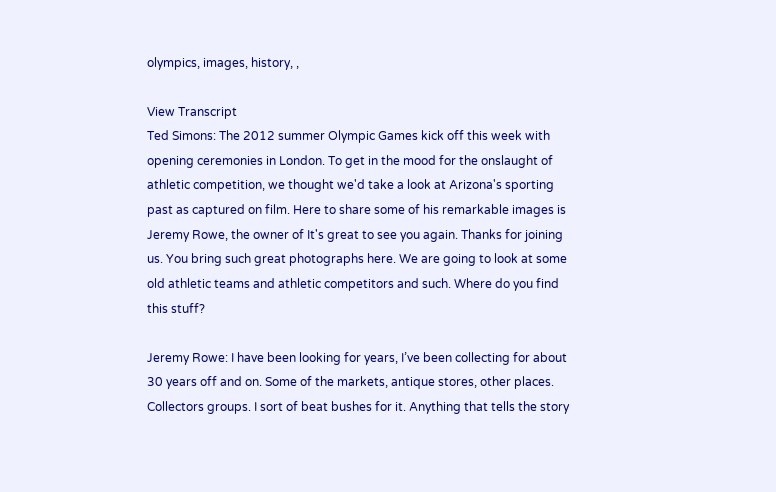olympics, images, history, ,

View Transcript
Ted Simons: The 2012 summer Olympic Games kick off this week with opening ceremonies in London. To get in the mood for the onslaught of athletic competition, we thought we'd take a look at Arizona's sporting past as captured on film. Here to share some of his remarkable images is Jeremy Rowe, the owner of It's great to see you again. Thanks for joining us. You bring such great photographs here. We are going to look at some old athletic teams and athletic competitors and such. Where do you find this stuff?

Jeremy Rowe: I have been looking for years, I’ve been collecting for about 30 years off and on. Some of the markets, antique stores, other places. Collectors groups. I sort of beat bushes for it. Anything that tells the story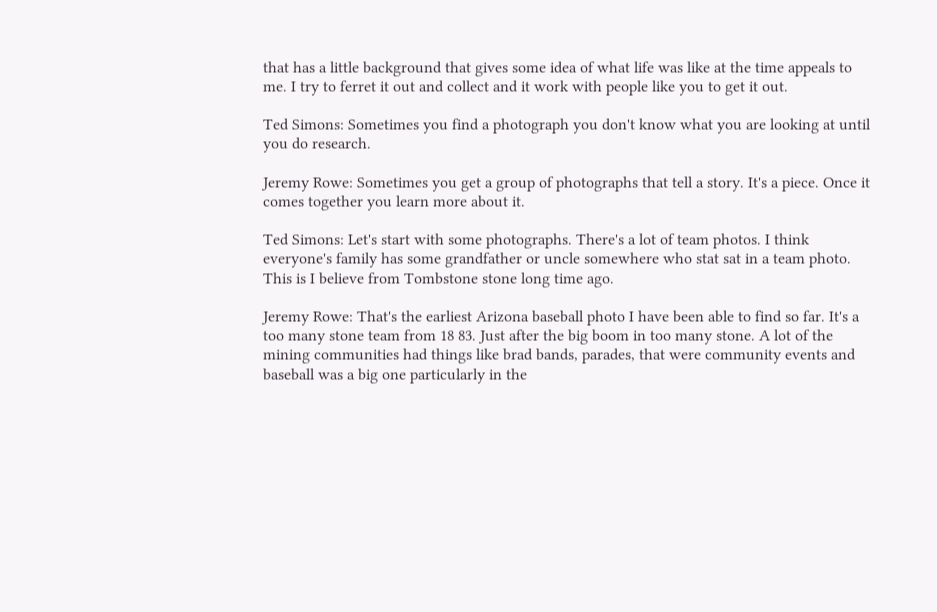that has a little background that gives some idea of what life was like at the time appeals to me. I try to ferret it out and collect and it work with people like you to get it out.

Ted Simons: Sometimes you find a photograph you don't know what you are looking at until you do research.

Jeremy Rowe: Sometimes you get a group of photographs that tell a story. It's a piece. Once it comes together you learn more about it.

Ted Simons: Let's start with some photographs. There's a lot of team photos. I think everyone's family has some grandfather or uncle somewhere who stat sat in a team photo. This is I believe from Tombstone stone long time ago.

Jeremy Rowe: That's the earliest Arizona baseball photo I have been able to find so far. It's a too many stone team from 18 83. Just after the big boom in too many stone. A lot of the mining communities had things like brad bands, parades, that were community events and baseball was a big one particularly in the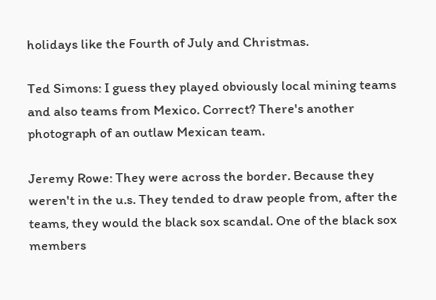holidays like the Fourth of July and Christmas.

Ted Simons: I guess they played obviously local mining teams and also teams from Mexico. Correct? There's another photograph of an outlaw Mexican team.

Jeremy Rowe: They were across the border. Because they weren't in the u.s. They tended to draw people from, after the teams, they would the black sox scandal. One of the black sox members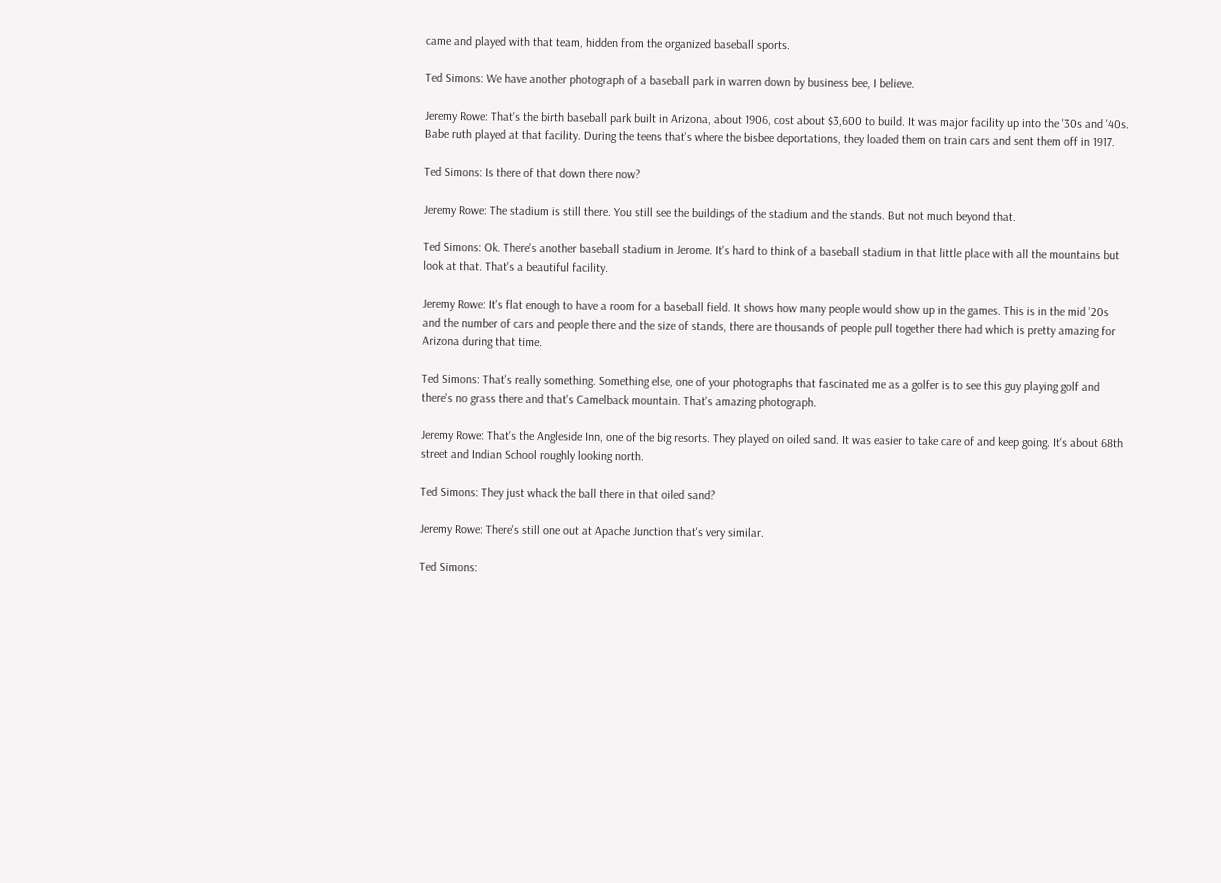came and played with that team, hidden from the organized baseball sports.

Ted Simons: We have another photograph of a baseball park in warren down by business bee, I believe.

Jeremy Rowe: That's the birth baseball park built in Arizona, about 1906, cost about $3,600 to build. It was major facility up into the '30s and '40s. Babe ruth played at that facility. During the teens that's where the bisbee deportations, they loaded them on train cars and sent them off in 1917.

Ted Simons: Is there of that down there now?

Jeremy Rowe: The stadium is still there. You still see the buildings of the stadium and the stands. But not much beyond that.

Ted Simons: Ok. There's another baseball stadium in Jerome. It's hard to think of a baseball stadium in that little place with all the mountains but look at that. That's a beautiful facility.

Jeremy Rowe: It's flat enough to have a room for a baseball field. It shows how many people would show up in the games. This is in the mid '20s and the number of cars and people there and the size of stands, there are thousands of people pull together there had which is pretty amazing for Arizona during that time.

Ted Simons: That's really something. Something else, one of your photographs that fascinated me as a golfer is to see this guy playing golf and there's no grass there and that's Camelback mountain. That's amazing photograph.

Jeremy Rowe: That's the Angleside Inn, one of the big resorts. They played on oiled sand. It was easier to take care of and keep going. It's about 68th street and Indian School roughly looking north.

Ted Simons: They just whack the ball there in that oiled sand?

Jeremy Rowe: There's still one out at Apache Junction that's very similar.

Ted Simons: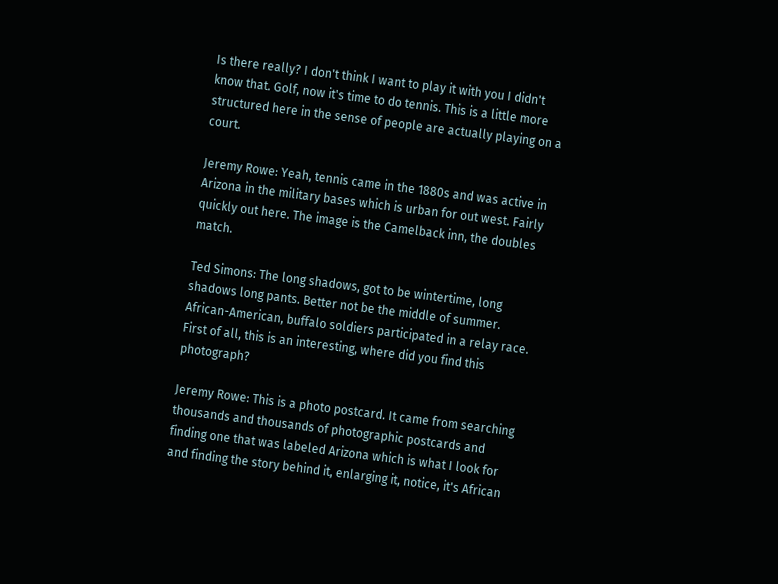Is there really? I don't think I want to play it with you I didn't know that. Golf, now it's time to do tennis. This is a little more structured here in the sense of people are actually playing on a court.

Jeremy Rowe: Yeah, tennis came in the 1880s and was active in Arizona in the military bases which is urban for out west. Fairly quickly out here. The image is the Camelback inn, the doubles match.

Ted Simons: The long shadows, got to be wintertime, long shadows long pants. Better not be the middle of summer. African-American, buffalo soldiers participated in a relay race. First of all, this is an interesting, where did you find this photograph?

Jeremy Rowe: This is a photo postcard. It came from searching thousands and thousands of photographic postcards and finding one that was labeled Arizona which is what I look for and finding the story behind it, enlarging it, notice, it's African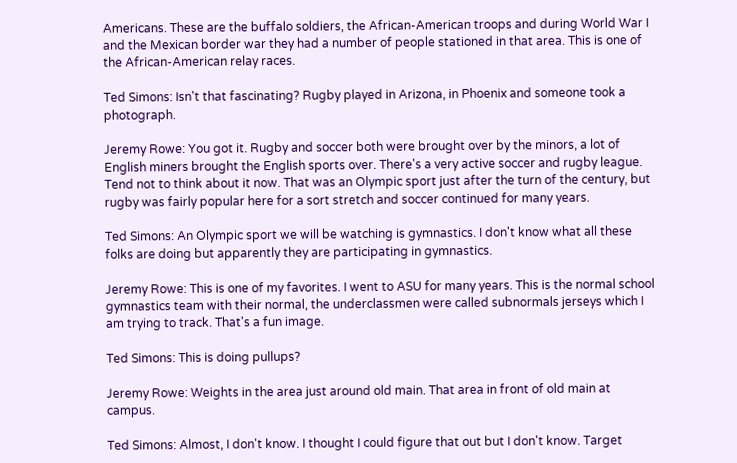Americans. These are the buffalo soldiers, the African-American troops and during World War I and the Mexican border war they had a number of people stationed in that area. This is one of the African-American relay races.

Ted Simons: Isn't that fascinating? Rugby played in Arizona, in Phoenix and someone took a photograph.

Jeremy Rowe: You got it. Rugby and soccer both were brought over by the minors, a lot of English miners brought the English sports over. There's a very active soccer and rugby league. Tend not to think about it now. That was an Olympic sport just after the turn of the century, but rugby was fairly popular here for a sort stretch and soccer continued for many years.

Ted Simons: An Olympic sport we will be watching is gymnastics. I don't know what all these folks are doing but apparently they are participating in gymnastics.

Jeremy Rowe: This is one of my favorites. I went to ASU for many years. This is the normal school gymnastics team with their normal, the underclassmen were called subnormals jerseys which I am trying to track. That's a fun image.

Ted Simons: This is doing pullups?

Jeremy Rowe: Weights in the area just around old main. That area in front of old main at campus.

Ted Simons: Almost, I don't know. I thought I could figure that out but I don't know. Target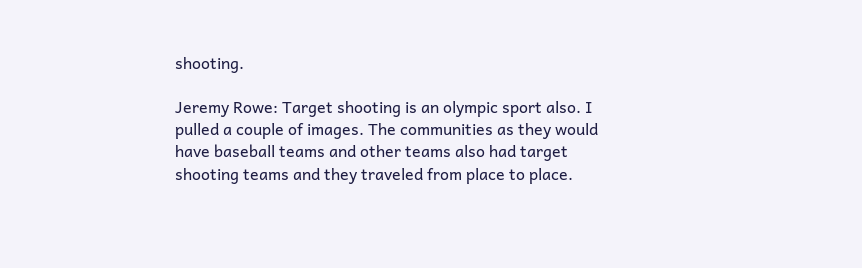shooting.

Jeremy Rowe: Target shooting is an olympic sport also. I pulled a couple of images. The communities as they would have baseball teams and other teams also had target shooting teams and they traveled from place to place.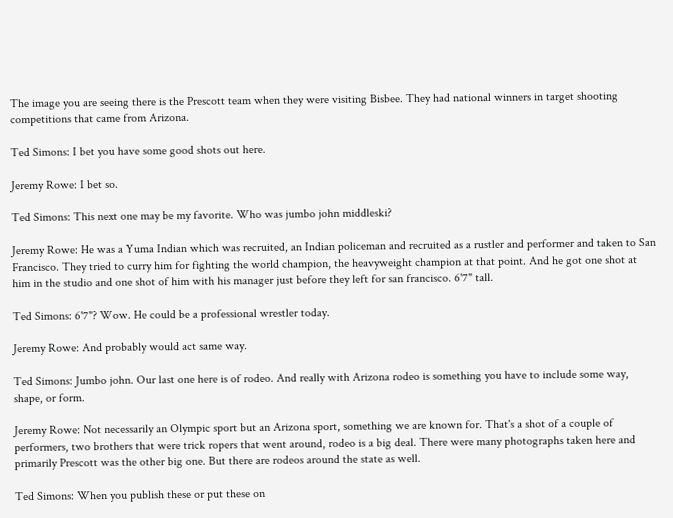The image you are seeing there is the Prescott team when they were visiting Bisbee. They had national winners in target shooting competitions that came from Arizona.

Ted Simons: I bet you have some good shots out here.

Jeremy Rowe: I bet so.

Ted Simons: This next one may be my favorite. Who was jumbo john middleski?

Jeremy Rowe: He was a Yuma Indian which was recruited, an Indian policeman and recruited as a rustler and performer and taken to San Francisco. They tried to curry him for fighting the world champion, the heavyweight champion at that point. And he got one shot at him in the studio and one shot of him with his manager just before they left for san francisco. 6'7" tall.

Ted Simons: 6'7"? Wow. He could be a professional wrestler today.

Jeremy Rowe: And probably would act same way.

Ted Simons: Jumbo john. Our last one here is of rodeo. And really with Arizona rodeo is something you have to include some way, shape, or form.

Jeremy Rowe: Not necessarily an Olympic sport but an Arizona sport, something we are known for. That's a shot of a couple of performers, two brothers that were trick ropers that went around, rodeo is a big deal. There were many photographs taken here and primarily Prescott was the other big one. But there are rodeos around the state as well.

Ted Simons: When you publish these or put these on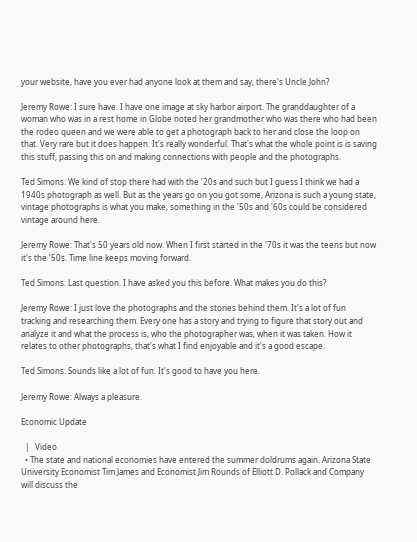your website, have you ever had anyone look at them and say, there's Uncle John?

Jeremy Rowe: I sure have. I have one image at sky harbor airport. The granddaughter of a woman who was in a rest home in Globe noted her grandmother who was there who had been the rodeo queen and we were able to get a photograph back to her and close the loop on that. Very rare but it does happen. It's really wonderful. That's what the whole point is is saving this stuff, passing this on and making connections with people and the photographs.

Ted Simons: We kind of stop there had with the '20s and such but I guess I think we had a 1940s photograph as well. But as the years go on you got some, Arizona is such a young state, vintage photographs is what you make, something in the '50s and '60s could be considered vintage around here.

Jeremy Rowe: That's 50 years old now. When I first started in the '70s it was the teens but now it's the '50s. Time line keeps moving forward.

Ted Simons: Last question. I have asked you this before. What makes you do this?

Jeremy Rowe: I just love the photographs and the stories behind them. It's a lot of fun tracking and researching them. Every one has a story and trying to figure that story out and analyze it and what the process is, who the photographer was, when it was taken. How it relates to other photographs, that's what I find enjoyable and it's a good escape.

Ted Simons: Sounds like a lot of fun. It's good to have you here.

Jeremy Rowe: Always a pleasure.

Economic Update

  |   Video
  • The state and national economies have entered the summer doldrums again. Arizona State University Economist Tim James and Economist Jim Rounds of Elliott D. Pollack and Company will discuss the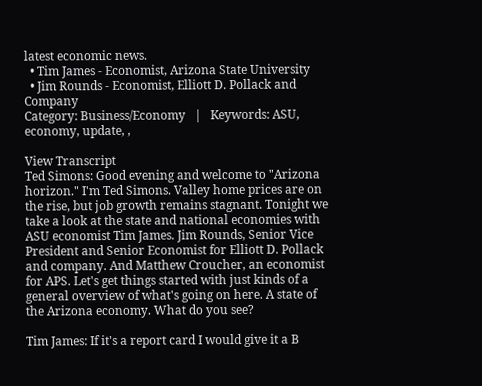latest economic news.
  • Tim James - Economist, Arizona State University
  • Jim Rounds - Economist, Elliott D. Pollack and Company
Category: Business/Economy   |   Keywords: ASU, economy, update, ,

View Transcript
Ted Simons: Good evening and welcome to "Arizona horizon." I'm Ted Simons. Valley home prices are on the rise, but job growth remains stagnant. Tonight we take a look at the state and national economies with ASU economist Tim James. Jim Rounds, Senior Vice President and Senior Economist for Elliott D. Pollack and company. And Matthew Croucher, an economist for APS. Let's get things started with just kinds of a general overview of what's going on here. A state of the Arizona economy. What do you see?

Tim James: If it's a report card I would give it a B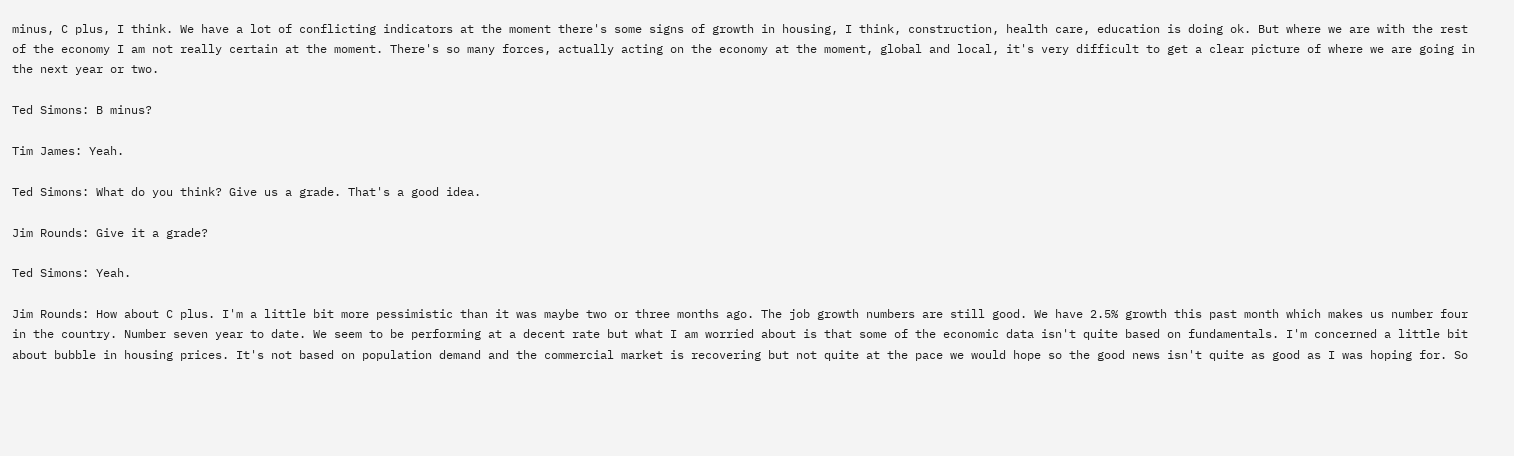minus, C plus, I think. We have a lot of conflicting indicators at the moment there's some signs of growth in housing, I think, construction, health care, education is doing ok. But where we are with the rest of the economy I am not really certain at the moment. There's so many forces, actually acting on the economy at the moment, global and local, it's very difficult to get a clear picture of where we are going in the next year or two.

Ted Simons: B minus?

Tim James: Yeah.

Ted Simons: What do you think? Give us a grade. That's a good idea.

Jim Rounds: Give it a grade?

Ted Simons: Yeah.

Jim Rounds: How about C plus. I'm a little bit more pessimistic than it was maybe two or three months ago. The job growth numbers are still good. We have 2.5% growth this past month which makes us number four in the country. Number seven year to date. We seem to be performing at a decent rate but what I am worried about is that some of the economic data isn't quite based on fundamentals. I'm concerned a little bit about bubble in housing prices. It's not based on population demand and the commercial market is recovering but not quite at the pace we would hope so the good news isn't quite as good as I was hoping for. So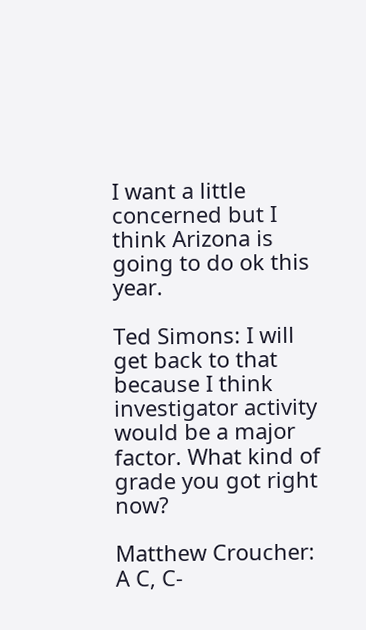I want a little concerned but I think Arizona is going to do ok this year.

Ted Simons: I will get back to that because I think investigator activity would be a major factor. What kind of grade you got right now?

Matthew Croucher: A C, C-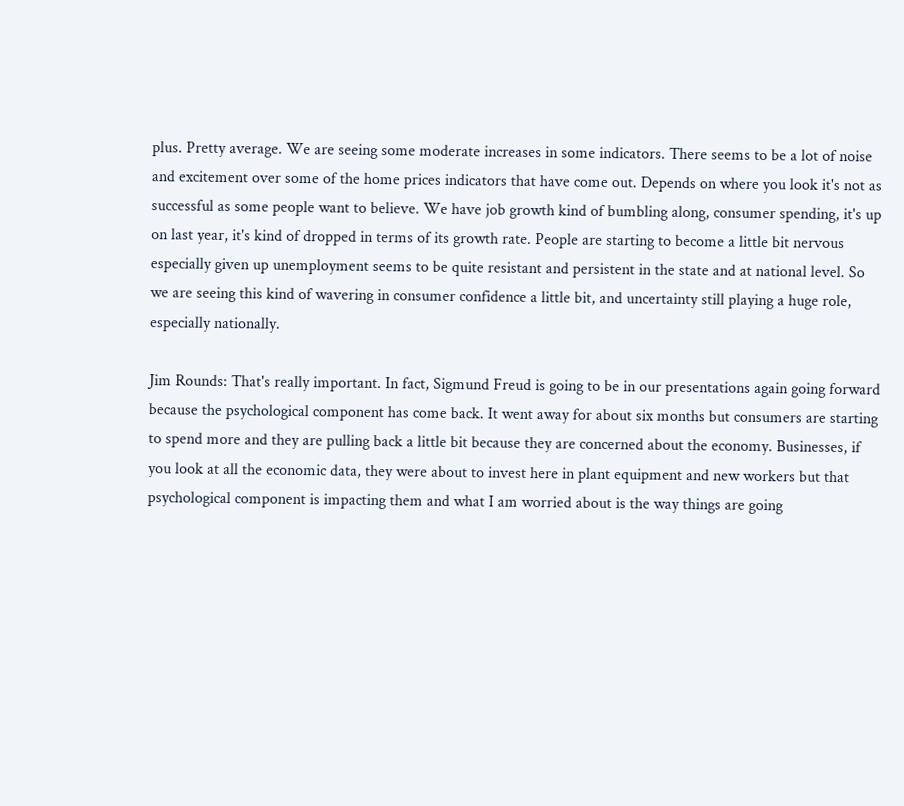plus. Pretty average. We are seeing some moderate increases in some indicators. There seems to be a lot of noise and excitement over some of the home prices indicators that have come out. Depends on where you look it's not as successful as some people want to believe. We have job growth kind of bumbling along, consumer spending, it's up on last year, it's kind of dropped in terms of its growth rate. People are starting to become a little bit nervous especially given up unemployment seems to be quite resistant and persistent in the state and at national level. So we are seeing this kind of wavering in consumer confidence a little bit, and uncertainty still playing a huge role, especially nationally.

Jim Rounds: That's really important. In fact, Sigmund Freud is going to be in our presentations again going forward because the psychological component has come back. It went away for about six months but consumers are starting to spend more and they are pulling back a little bit because they are concerned about the economy. Businesses, if you look at all the economic data, they were about to invest here in plant equipment and new workers but that psychological component is impacting them and what I am worried about is the way things are going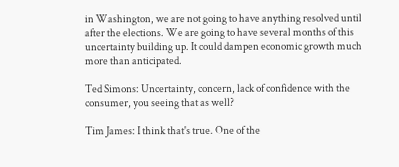in Washington, we are not going to have anything resolved until after the elections. We are going to have several months of this uncertainty building up. It could dampen economic growth much more than anticipated.

Ted Simons: Uncertainty, concern, lack of confidence with the consumer, you seeing that as well?

Tim James: I think that's true. One of the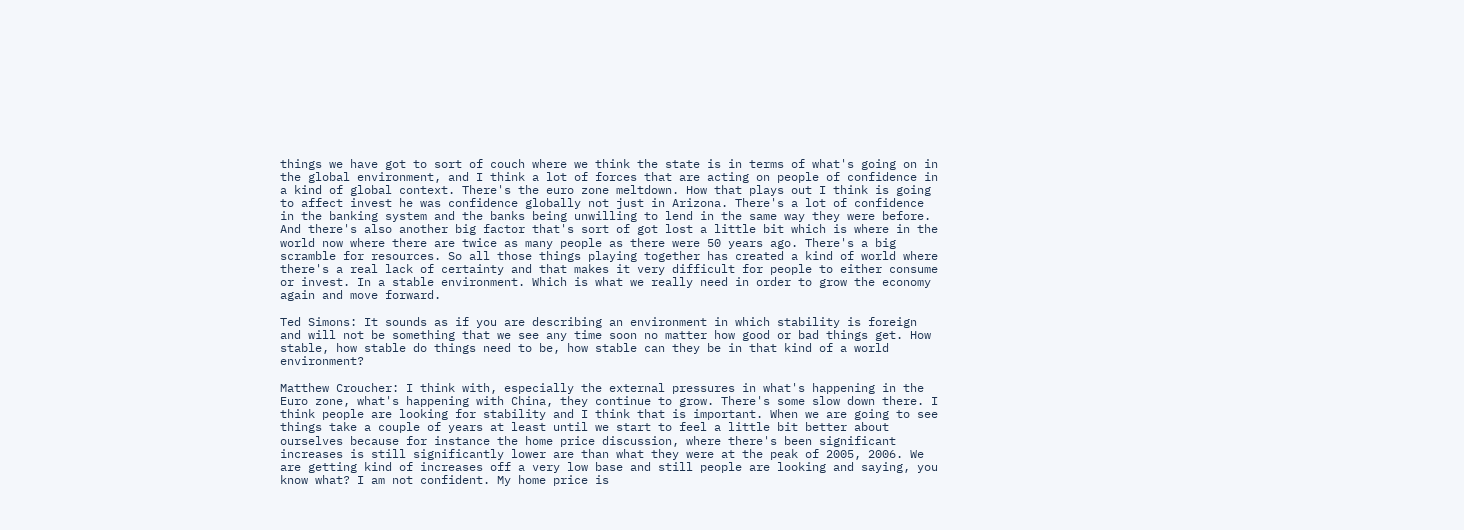things we have got to sort of couch where we think the state is in terms of what's going on in the global environment, and I think a lot of forces that are acting on people of confidence in a kind of global context. There's the euro zone meltdown. How that plays out I think is going to affect invest he was confidence globally not just in Arizona. There's a lot of confidence in the banking system and the banks being unwilling to lend in the same way they were before. And there's also another big factor that's sort of got lost a little bit which is where in the world now where there are twice as many people as there were 50 years ago. There's a big scramble for resources. So all those things playing together has created a kind of world where there's a real lack of certainty and that makes it very difficult for people to either consume or invest. In a stable environment. Which is what we really need in order to grow the economy again and move forward.

Ted Simons: It sounds as if you are describing an environment in which stability is foreign and will not be something that we see any time soon no matter how good or bad things get. How stable, how stable do things need to be, how stable can they be in that kind of a world environment?

Matthew Croucher: I think with, especially the external pressures in what's happening in the Euro zone, what's happening with China, they continue to grow. There's some slow down there. I think people are looking for stability and I think that is important. When we are going to see things take a couple of years at least until we start to feel a little bit better about ourselves because for instance the home price discussion, where there's been significant increases is still significantly lower are than what they were at the peak of 2005, 2006. We are getting kind of increases off a very low base and still people are looking and saying, you know what? I am not confident. My home price is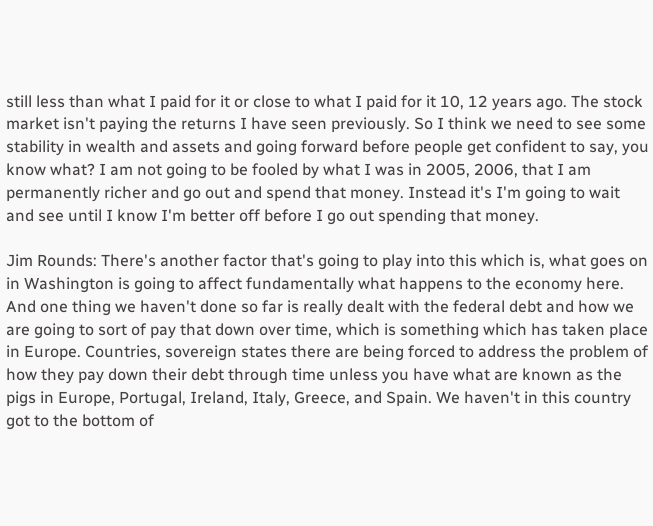still less than what I paid for it or close to what I paid for it 10, 12 years ago. The stock market isn't paying the returns I have seen previously. So I think we need to see some stability in wealth and assets and going forward before people get confident to say, you know what? I am not going to be fooled by what I was in 2005, 2006, that I am permanently richer and go out and spend that money. Instead it's I'm going to wait and see until I know I'm better off before I go out spending that money.

Jim Rounds: There's another factor that's going to play into this which is, what goes on in Washington is going to affect fundamentally what happens to the economy here. And one thing we haven't done so far is really dealt with the federal debt and how we are going to sort of pay that down over time, which is something which has taken place in Europe. Countries, sovereign states there are being forced to address the problem of how they pay down their debt through time unless you have what are known as the pigs in Europe, Portugal, Ireland, Italy, Greece, and Spain. We haven't in this country got to the bottom of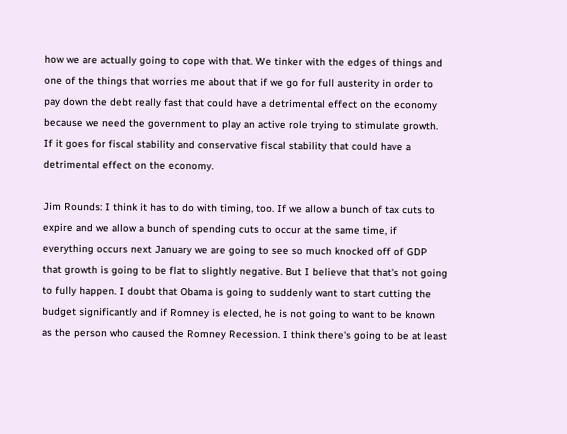how we are actually going to cope with that. We tinker with the edges of things and one of the things that worries me about that if we go for full austerity in order to pay down the debt really fast that could have a detrimental effect on the economy because we need the government to play an active role trying to stimulate growth. If it goes for fiscal stability and conservative fiscal stability that could have a detrimental effect on the economy.

Jim Rounds: I think it has to do with timing, too. If we allow a bunch of tax cuts to expire and we allow a bunch of spending cuts to occur at the same time, if everything occurs next January we are going to see so much knocked off of GDP that growth is going to be flat to slightly negative. But I believe that that's not going to fully happen. I doubt that Obama is going to suddenly want to start cutting the budget significantly and if Romney is elected, he is not going to want to be known as the person who caused the Romney Recession. I think there's going to be at least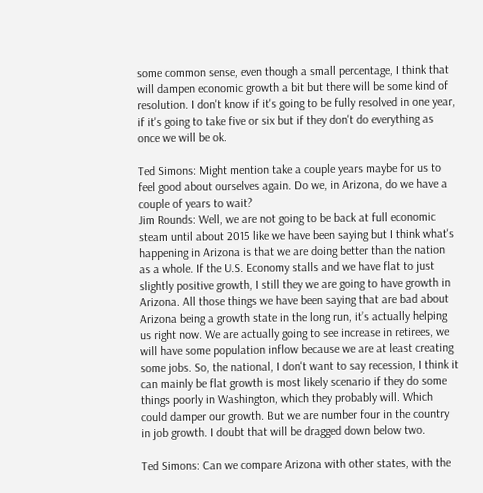some common sense, even though a small percentage, I think that will dampen economic growth a bit but there will be some kind of resolution. I don't know if it's going to be fully resolved in one year, if it's going to take five or six but if they don't do everything as once we will be ok.

Ted Simons: Might mention take a couple years maybe for us to feel good about ourselves again. Do we, in Arizona, do we have a couple of years to wait?
Jim Rounds: Well, we are not going to be back at full economic steam until about 2015 like we have been saying but I think what's happening in Arizona is that we are doing better than the nation as a whole. If the U.S. Economy stalls and we have flat to just slightly positive growth, I still they we are going to have growth in Arizona. All those things we have been saying that are bad about Arizona being a growth state in the long run, it’s actually helping us right now. We are actually going to see increase in retirees, we will have some population inflow because we are at least creating some jobs. So, the national, I don't want to say recession, I think it can mainly be flat growth is most likely scenario if they do some things poorly in Washington, which they probably will. Which could damper our growth. But we are number four in the country in job growth. I doubt that will be dragged down below two.

Ted Simons: Can we compare Arizona with other states, with the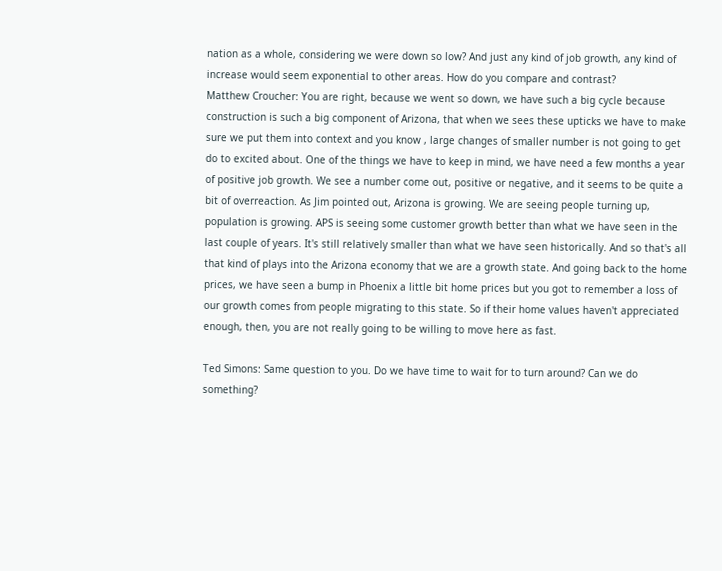nation as a whole, considering we were down so low? And just any kind of job growth, any kind of increase would seem exponential to other areas. How do you compare and contrast?
Matthew Croucher: You are right, because we went so down, we have such a big cycle because construction is such a big component of Arizona, that when we sees these upticks we have to make sure we put them into context and you know , large changes of smaller number is not going to get do to excited about. One of the things we have to keep in mind, we have need a few months a year of positive job growth. We see a number come out, positive or negative, and it seems to be quite a bit of overreaction. As Jim pointed out, Arizona is growing. We are seeing people turning up, population is growing. APS is seeing some customer growth better than what we have seen in the last couple of years. It's still relatively smaller than what we have seen historically. And so that's all that kind of plays into the Arizona economy that we are a growth state. And going back to the home prices, we have seen a bump in Phoenix a little bit home prices but you got to remember a loss of our growth comes from people migrating to this state. So if their home values haven't appreciated enough, then, you are not really going to be willing to move here as fast.

Ted Simons: Same question to you. Do we have time to wait for to turn around? Can we do something?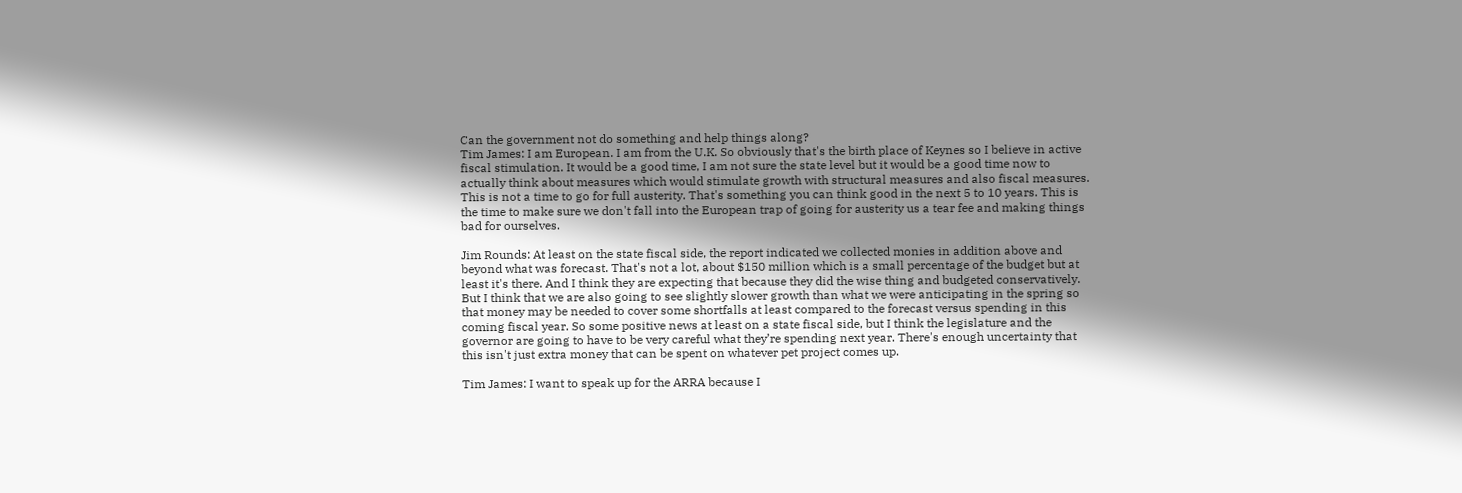Can the government not do something and help things along?
Tim James: I am European. I am from the U.K. So obviously that's the birth place of Keynes so I believe in active fiscal stimulation. It would be a good time, I am not sure the state level but it would be a good time now to actually think about measures which would stimulate growth with structural measures and also fiscal measures. This is not a time to go for full austerity. That's something you can think good in the next 5 to 10 years. This is the time to make sure we don't fall into the European trap of going for austerity us a tear fee and making things bad for ourselves.

Jim Rounds: At least on the state fiscal side, the report indicated we collected monies in addition above and beyond what was forecast. That's not a lot, about $150 million which is a small percentage of the budget but at least it's there. And I think they are expecting that because they did the wise thing and budgeted conservatively. But I think that we are also going to see slightly slower growth than what we were anticipating in the spring so that money may be needed to cover some shortfalls at least compared to the forecast versus spending in this coming fiscal year. So some positive news at least on a state fiscal side, but I think the legislature and the governor are going to have to be very careful what they’re spending next year. There's enough uncertainty that this isn't just extra money that can be spent on whatever pet project comes up.

Tim James: I want to speak up for the ARRA because I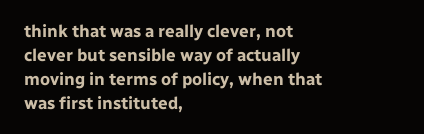think that was a really clever, not clever but sensible way of actually moving in terms of policy, when that was first instituted,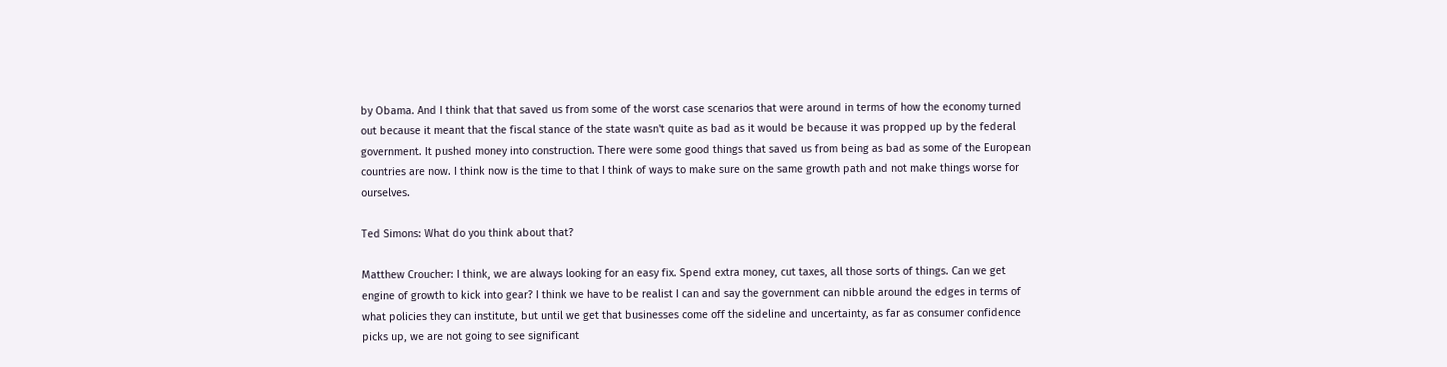by Obama. And I think that that saved us from some of the worst case scenarios that were around in terms of how the economy turned out because it meant that the fiscal stance of the state wasn't quite as bad as it would be because it was propped up by the federal government. It pushed money into construction. There were some good things that saved us from being as bad as some of the European countries are now. I think now is the time to that I think of ways to make sure on the same growth path and not make things worse for ourselves.

Ted Simons: What do you think about that?

Matthew Croucher: I think, we are always looking for an easy fix. Spend extra money, cut taxes, all those sorts of things. Can we get engine of growth to kick into gear? I think we have to be realist I can and say the government can nibble around the edges in terms of what policies they can institute, but until we get that businesses come off the sideline and uncertainty, as far as consumer confidence picks up, we are not going to see significant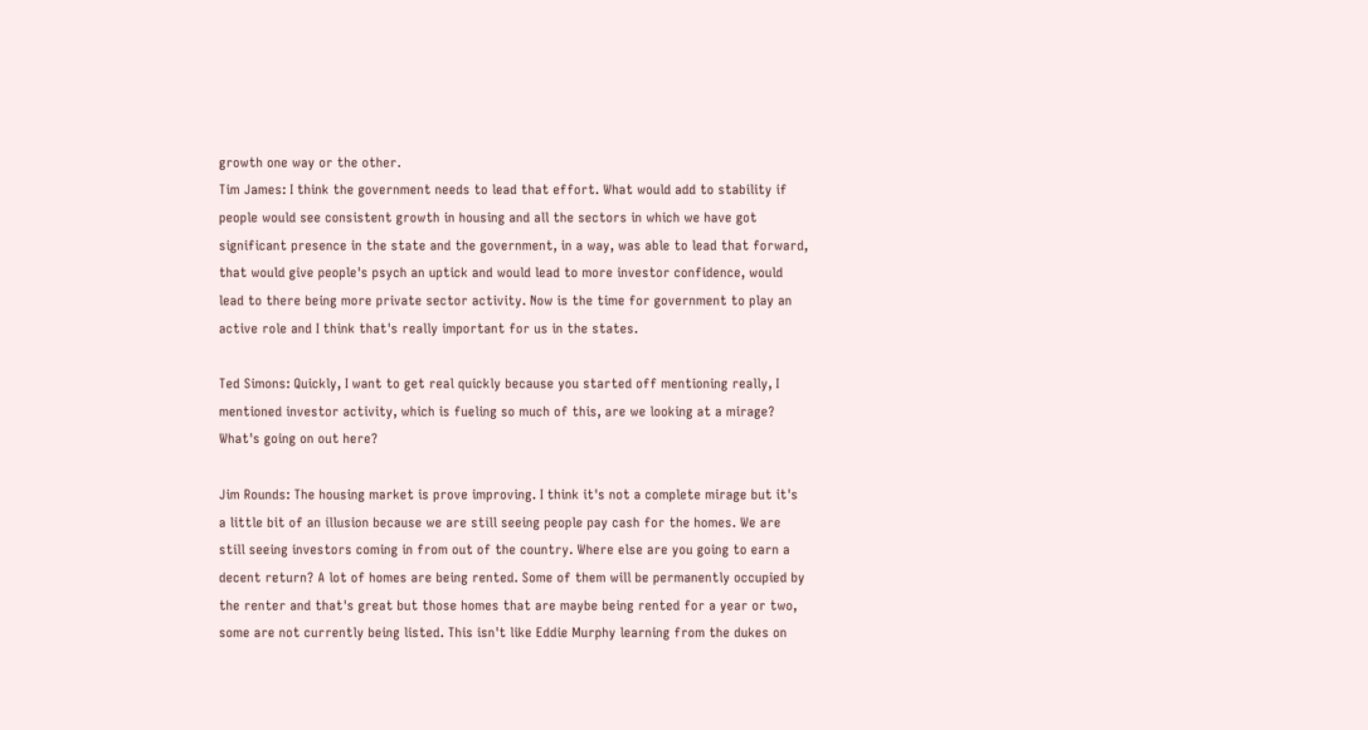growth one way or the other.
Tim James: I think the government needs to lead that effort. What would add to stability if people would see consistent growth in housing and all the sectors in which we have got significant presence in the state and the government, in a way, was able to lead that forward, that would give people's psych an uptick and would lead to more investor confidence, would lead to there being more private sector activity. Now is the time for government to play an active role and I think that's really important for us in the states.

Ted Simons: Quickly, I want to get real quickly because you started off mentioning really, I mentioned investor activity, which is fueling so much of this, are we looking at a mirage? What's going on out here?

Jim Rounds: The housing market is prove improving. I think it's not a complete mirage but it's a little bit of an illusion because we are still seeing people pay cash for the homes. We are still seeing investors coming in from out of the country. Where else are you going to earn a decent return? A lot of homes are being rented. Some of them will be permanently occupied by the renter and that's great but those homes that are maybe being rented for a year or two, some are not currently being listed. This isn't like Eddie Murphy learning from the dukes on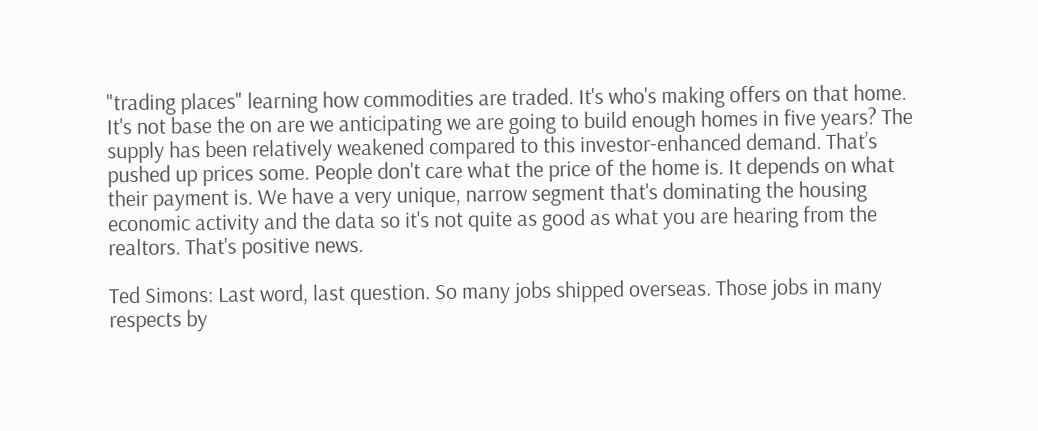"trading places" learning how commodities are traded. It's who's making offers on that home. It's not base the on are we anticipating we are going to build enough homes in five years? The supply has been relatively weakened compared to this investor-enhanced demand. That’s pushed up prices some. People don't care what the price of the home is. It depends on what their payment is. We have a very unique, narrow segment that's dominating the housing economic activity and the data so it's not quite as good as what you are hearing from the realtors. That's positive news.

Ted Simons: Last word, last question. So many jobs shipped overseas. Those jobs in many respects by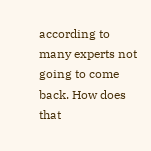according to many experts not going to come back. How does that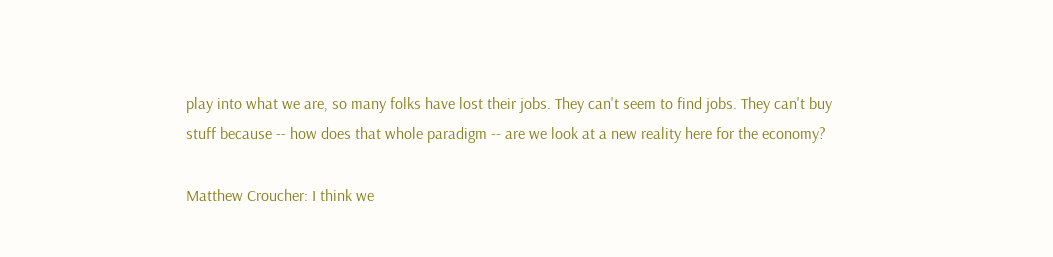play into what we are, so many folks have lost their jobs. They can't seem to find jobs. They can't buy stuff because -- how does that whole paradigm -- are we look at a new reality here for the economy?

Matthew Croucher: I think we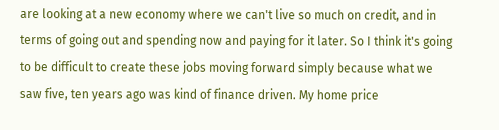are looking at a new economy where we can't live so much on credit, and in terms of going out and spending now and paying for it later. So I think it's going to be difficult to create these jobs moving forward simply because what we saw five, ten years ago was kind of finance driven. My home price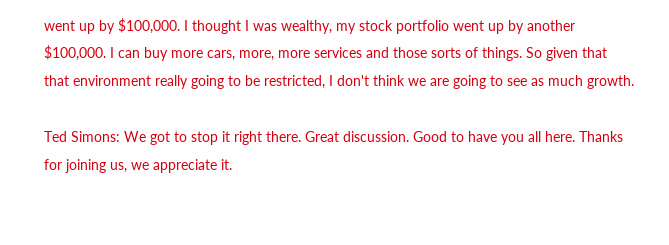went up by $100,000. I thought I was wealthy, my stock portfolio went up by another $100,000. I can buy more cars, more, more services and those sorts of things. So given that that environment really going to be restricted, I don't think we are going to see as much growth.

Ted Simons: We got to stop it right there. Great discussion. Good to have you all here. Thanks for joining us, we appreciate it.